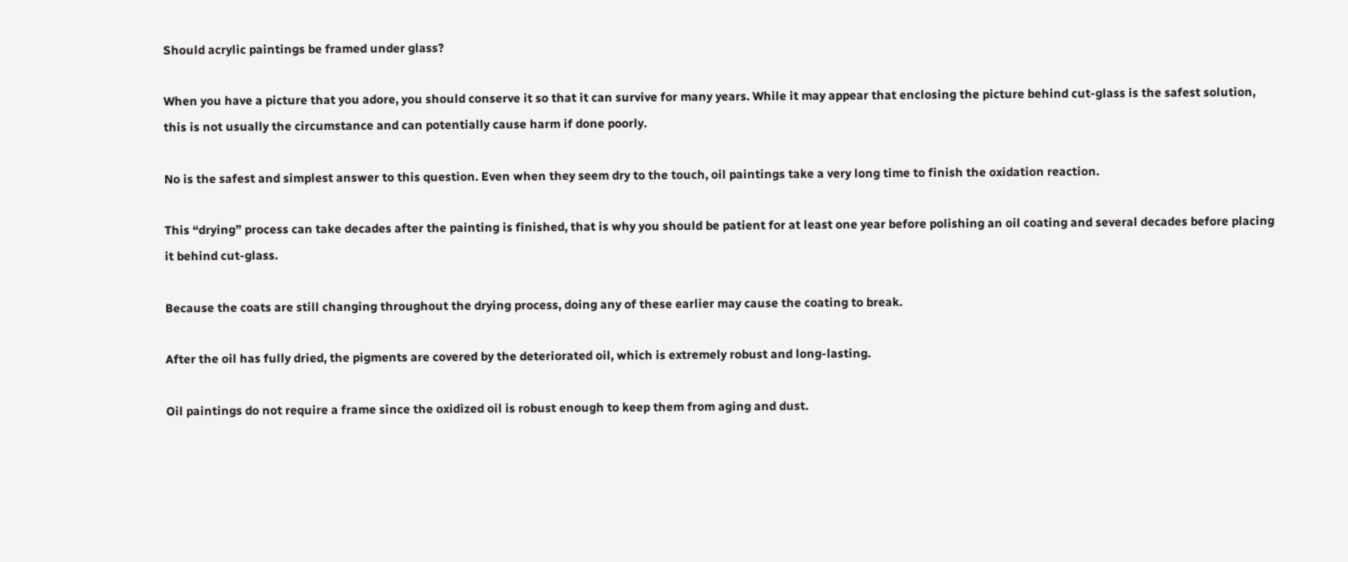Should acrylic paintings be framed under glass?

When you have a picture that you adore, you should conserve it so that it can survive for many years. While it may appear that enclosing the picture behind cut-glass is the safest solution, this is not usually the circumstance and can potentially cause harm if done poorly.

No is the safest and simplest answer to this question. Even when they seem dry to the touch, oil paintings take a very long time to finish the oxidation reaction.

This “drying” process can take decades after the painting is finished, that is why you should be patient for at least one year before polishing an oil coating and several decades before placing it behind cut-glass.

Because the coats are still changing throughout the drying process, doing any of these earlier may cause the coating to break.

After the oil has fully dried, the pigments are covered by the deteriorated oil, which is extremely robust and long-lasting.

Oil paintings do not require a frame since the oxidized oil is robust enough to keep them from aging and dust.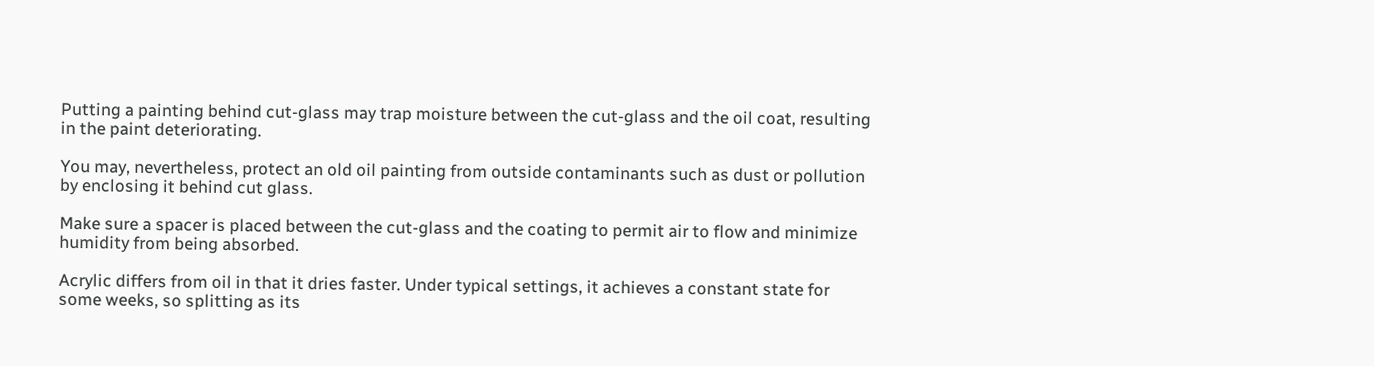Putting a painting behind cut-glass may trap moisture between the cut-glass and the oil coat, resulting in the paint deteriorating.

You may, nevertheless, protect an old oil painting from outside contaminants such as dust or pollution by enclosing it behind cut glass.

Make sure a spacer is placed between the cut-glass and the coating to permit air to flow and minimize humidity from being absorbed.

Acrylic differs from oil in that it dries faster. Under typical settings, it achieves a constant state for some weeks, so splitting as its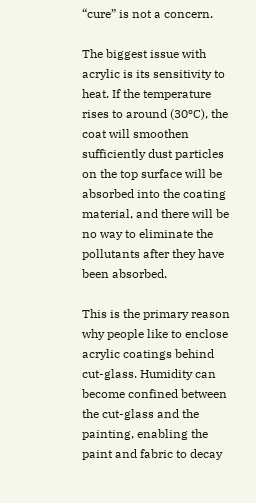“cure” is not a concern.

The biggest issue with acrylic is its sensitivity to heat. If the temperature rises to around (30ºC), the coat will smoothen sufficiently dust particles on the top surface will be absorbed into the coating material, and there will be no way to eliminate the pollutants after they have been absorbed.

This is the primary reason why people like to enclose acrylic coatings behind cut-glass. Humidity can become confined between the cut-glass and the painting, enabling the paint and fabric to decay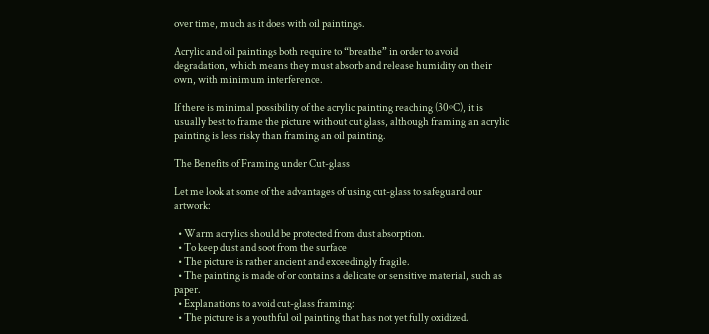over time, much as it does with oil paintings.

Acrylic and oil paintings both require to “breathe” in order to avoid degradation, which means they must absorb and release humidity on their own, with minimum interference.

If there is minimal possibility of the acrylic painting reaching (30ºC), it is usually best to frame the picture without cut glass, although framing an acrylic painting is less risky than framing an oil painting.

The Benefits of Framing under Cut-glass

Let me look at some of the advantages of using cut-glass to safeguard our artwork:

  • Warm acrylics should be protected from dust absorption.
  • To keep dust and soot from the surface
  • The picture is rather ancient and exceedingly fragile.
  • The painting is made of or contains a delicate or sensitive material, such as paper.
  • Explanations to avoid cut-glass framing:
  • The picture is a youthful oil painting that has not yet fully oxidized.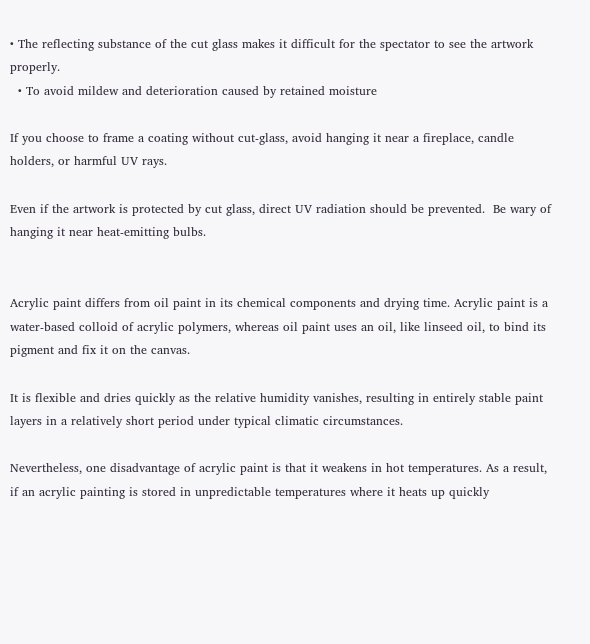• The reflecting substance of the cut glass makes it difficult for the spectator to see the artwork properly.
  • To avoid mildew and deterioration caused by retained moisture

If you choose to frame a coating without cut-glass, avoid hanging it near a fireplace, candle holders, or harmful UV rays.

Even if the artwork is protected by cut glass, direct UV radiation should be prevented.  Be wary of hanging it near heat-emitting bulbs.


Acrylic paint differs from oil paint in its chemical components and drying time. Acrylic paint is a water-based colloid of acrylic polymers, whereas oil paint uses an oil, like linseed oil, to bind its pigment and fix it on the canvas.

It is flexible and dries quickly as the relative humidity vanishes, resulting in entirely stable paint layers in a relatively short period under typical climatic circumstances.

Nevertheless, one disadvantage of acrylic paint is that it weakens in hot temperatures. As a result, if an acrylic painting is stored in unpredictable temperatures where it heats up quickly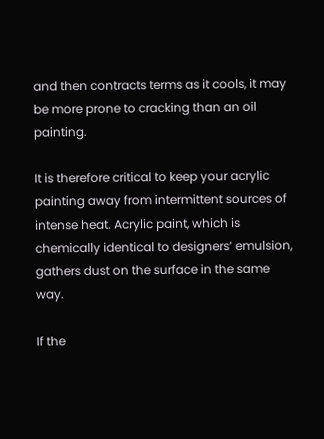and then contracts terms as it cools, it may be more prone to cracking than an oil painting.

It is therefore critical to keep your acrylic painting away from intermittent sources of intense heat. Acrylic paint, which is chemically identical to designers’ emulsion, gathers dust on the surface in the same way.

If the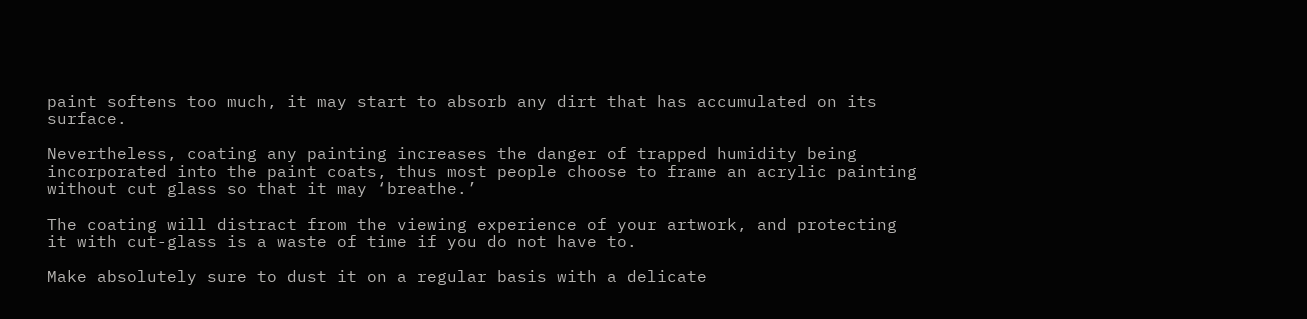paint softens too much, it may start to absorb any dirt that has accumulated on its surface.

Nevertheless, coating any painting increases the danger of trapped humidity being incorporated into the paint coats, thus most people choose to frame an acrylic painting without cut glass so that it may ‘breathe.’

The coating will distract from the viewing experience of your artwork, and protecting it with cut-glass is a waste of time if you do not have to.

Make absolutely sure to dust it on a regular basis with a delicate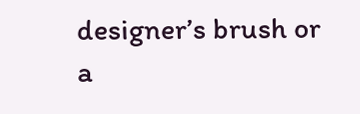designer’s brush or a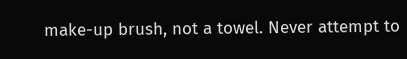make-up brush, not a towel. Never attempt to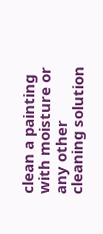clean a painting with moisture or any other cleaning solution